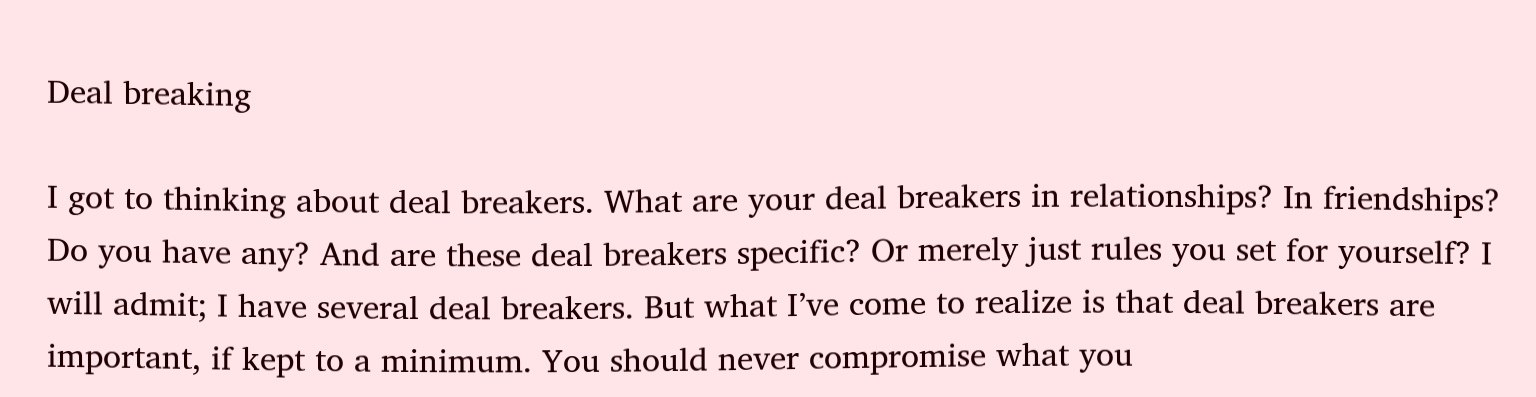Deal breaking

I got to thinking about deal breakers. What are your deal breakers in relationships? In friendships? Do you have any? And are these deal breakers specific? Or merely just rules you set for yourself? I will admit; I have several deal breakers. But what I’ve come to realize is that deal breakers are important, if kept to a minimum. You should never compromise what you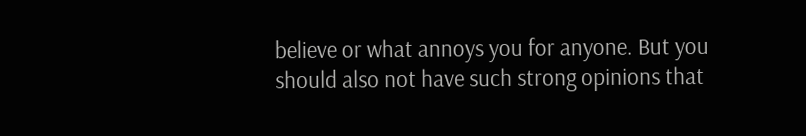believe or what annoys you for anyone. But you should also not have such strong opinions that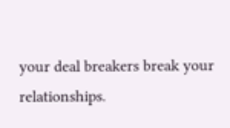your deal breakers break your relationships.